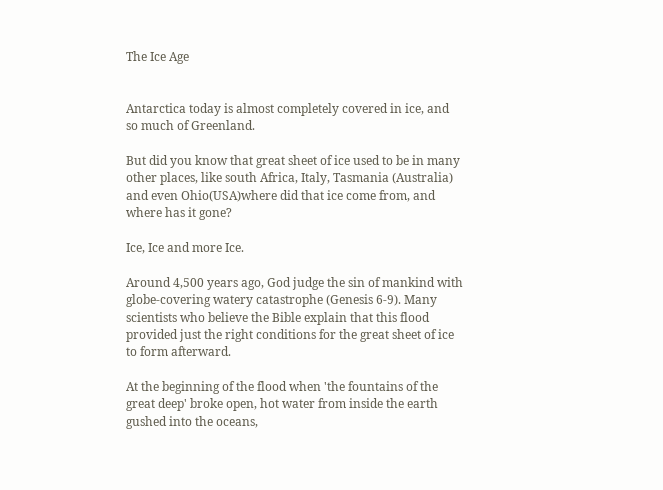The Ice Age


Antarctica today is almost completely covered in ice, and so much of Greenland.

But did you know that great sheet of ice used to be in many other places, like south Africa, Italy, Tasmania (Australia) and even Ohio(USA)where did that ice come from, and where has it gone?

Ice, Ice and more Ice.

Around 4,500 years ago, God judge the sin of mankind with globe-covering watery catastrophe (Genesis 6-9). Many scientists who believe the Bible explain that this flood provided just the right conditions for the great sheet of ice to form afterward.

At the beginning of the flood when 'the fountains of the great deep' broke open, hot water from inside the earth gushed into the oceans,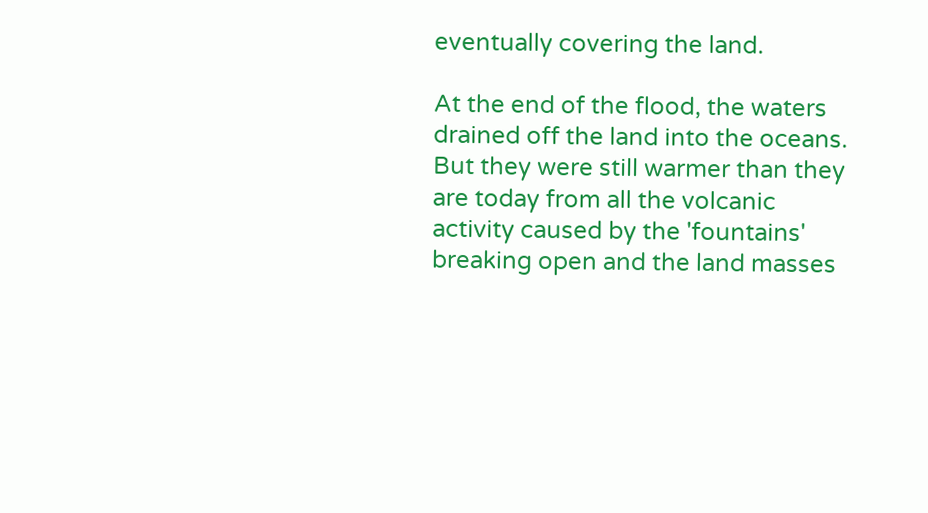eventually covering the land.

At the end of the flood, the waters drained off the land into the oceans. But they were still warmer than they are today from all the volcanic activity caused by the 'fountains' breaking open and the land masses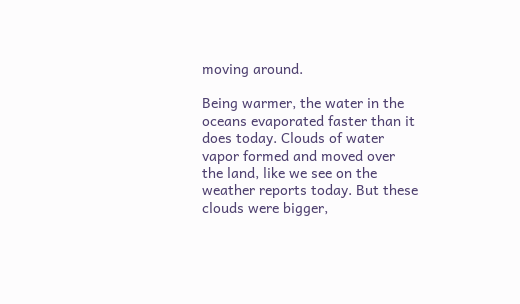moving around.

Being warmer, the water in the oceans evaporated faster than it does today. Clouds of water vapor formed and moved over the land, like we see on the weather reports today. But these clouds were bigger,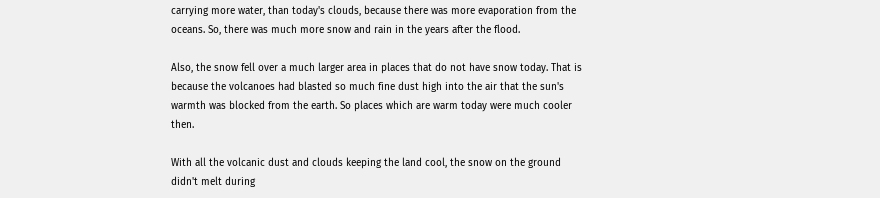carrying more water, than today's clouds, because there was more evaporation from the oceans. So, there was much more snow and rain in the years after the flood.

Also, the snow fell over a much larger area in places that do not have snow today. That is because the volcanoes had blasted so much fine dust high into the air that the sun's warmth was blocked from the earth. So places which are warm today were much cooler then.

With all the volcanic dust and clouds keeping the land cool, the snow on the ground didn't melt during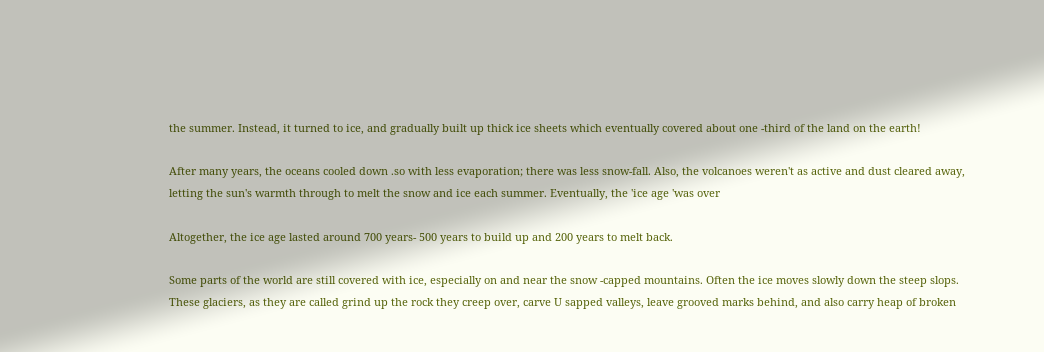the summer. Instead, it turned to ice, and gradually built up thick ice sheets which eventually covered about one -third of the land on the earth!

After many years, the oceans cooled down .so with less evaporation; there was less snow-fall. Also, the volcanoes weren't as active and dust cleared away, letting the sun's warmth through to melt the snow and ice each summer. Eventually, the 'ice age 'was over

Altogether, the ice age lasted around 700 years- 500 years to build up and 200 years to melt back.

Some parts of the world are still covered with ice, especially on and near the snow -capped mountains. Often the ice moves slowly down the steep slops. These glaciers, as they are called grind up the rock they creep over, carve U sapped valleys, leave grooved marks behind, and also carry heap of broken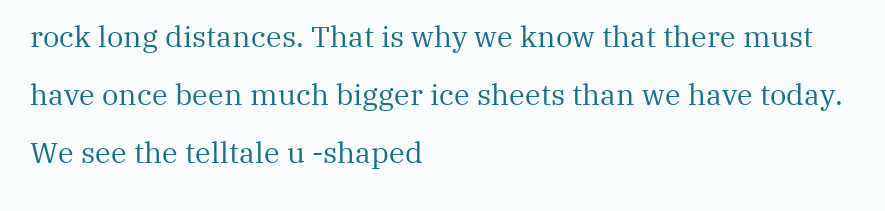rock long distances. That is why we know that there must have once been much bigger ice sheets than we have today. We see the telltale u -shaped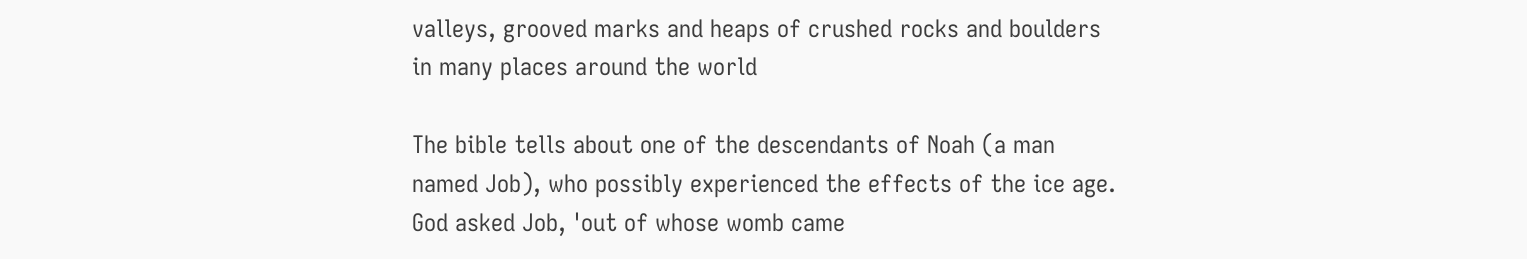valleys, grooved marks and heaps of crushed rocks and boulders in many places around the world

The bible tells about one of the descendants of Noah (a man named Job), who possibly experienced the effects of the ice age. God asked Job, 'out of whose womb came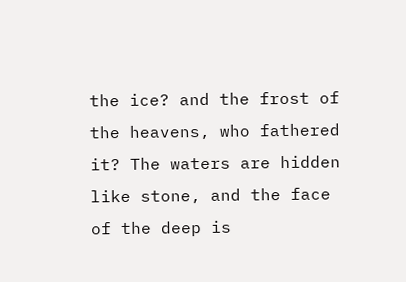the ice? and the frost of the heavens, who fathered it? The waters are hidden like stone, and the face of the deep is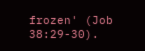frozen' (Job 38:29-30).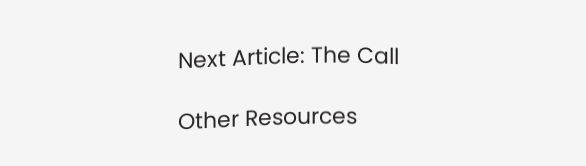Next Article: The Call

Other Resources